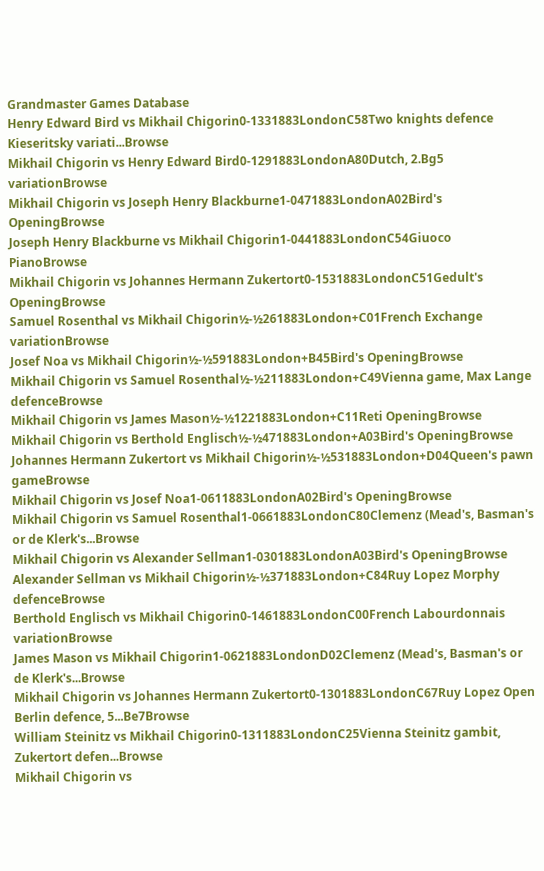Grandmaster Games Database
Henry Edward Bird vs Mikhail Chigorin0-1331883LondonC58Two knights defence Kieseritsky variati...Browse
Mikhail Chigorin vs Henry Edward Bird0-1291883LondonA80Dutch, 2.Bg5 variationBrowse
Mikhail Chigorin vs Joseph Henry Blackburne1-0471883LondonA02Bird's OpeningBrowse
Joseph Henry Blackburne vs Mikhail Chigorin1-0441883LondonC54Giuoco PianoBrowse
Mikhail Chigorin vs Johannes Hermann Zukertort0-1531883LondonC51Gedult's OpeningBrowse
Samuel Rosenthal vs Mikhail Chigorin½-½261883London+C01French Exchange variationBrowse
Josef Noa vs Mikhail Chigorin½-½591883London+B45Bird's OpeningBrowse
Mikhail Chigorin vs Samuel Rosenthal½-½211883London+C49Vienna game, Max Lange defenceBrowse
Mikhail Chigorin vs James Mason½-½1221883London+C11Reti OpeningBrowse
Mikhail Chigorin vs Berthold Englisch½-½471883London+A03Bird's OpeningBrowse
Johannes Hermann Zukertort vs Mikhail Chigorin½-½531883London+D04Queen's pawn gameBrowse
Mikhail Chigorin vs Josef Noa1-0611883LondonA02Bird's OpeningBrowse
Mikhail Chigorin vs Samuel Rosenthal1-0661883LondonC80Clemenz (Mead's, Basman's or de Klerk's...Browse
Mikhail Chigorin vs Alexander Sellman1-0301883LondonA03Bird's OpeningBrowse
Alexander Sellman vs Mikhail Chigorin½-½371883London+C84Ruy Lopez Morphy defenceBrowse
Berthold Englisch vs Mikhail Chigorin0-1461883LondonC00French Labourdonnais variationBrowse
James Mason vs Mikhail Chigorin1-0621883LondonD02Clemenz (Mead's, Basman's or de Klerk's...Browse
Mikhail Chigorin vs Johannes Hermann Zukertort0-1301883LondonC67Ruy Lopez Open Berlin defence, 5...Be7Browse
William Steinitz vs Mikhail Chigorin0-1311883LondonC25Vienna Steinitz gambit, Zukertort defen...Browse
Mikhail Chigorin vs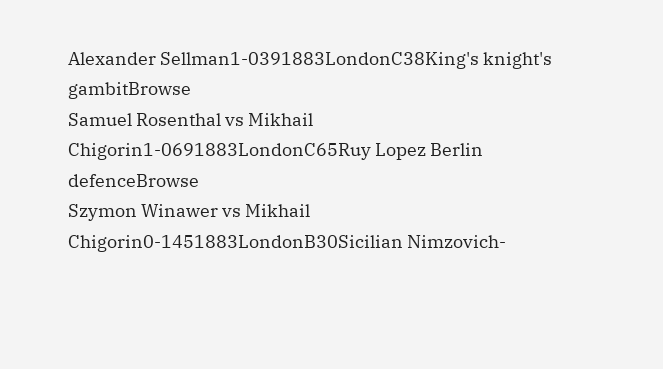Alexander Sellman1-0391883LondonC38King's knight's gambitBrowse
Samuel Rosenthal vs Mikhail Chigorin1-0691883LondonC65Ruy Lopez Berlin defenceBrowse
Szymon Winawer vs Mikhail Chigorin0-1451883LondonB30Sicilian Nimzovich-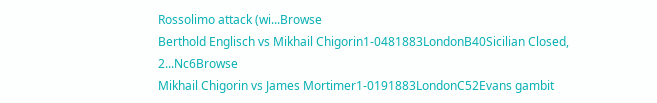Rossolimo attack (wi...Browse
Berthold Englisch vs Mikhail Chigorin1-0481883LondonB40Sicilian Closed, 2...Nc6Browse
Mikhail Chigorin vs James Mortimer1-0191883LondonC52Evans gambit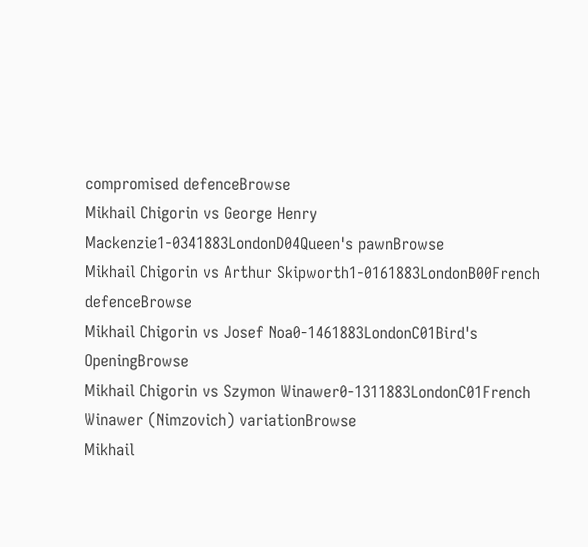compromised defenceBrowse
Mikhail Chigorin vs George Henry Mackenzie1-0341883LondonD04Queen's pawnBrowse
Mikhail Chigorin vs Arthur Skipworth1-0161883LondonB00French defenceBrowse
Mikhail Chigorin vs Josef Noa0-1461883LondonC01Bird's OpeningBrowse
Mikhail Chigorin vs Szymon Winawer0-1311883LondonC01French Winawer (Nimzovich) variationBrowse
Mikhail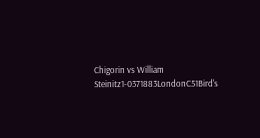Chigorin vs William Steinitz1-0371883LondonC51Bird's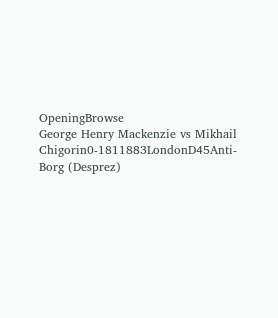OpeningBrowse
George Henry Mackenzie vs Mikhail Chigorin0-1811883LondonD45Anti-Borg (Desprez)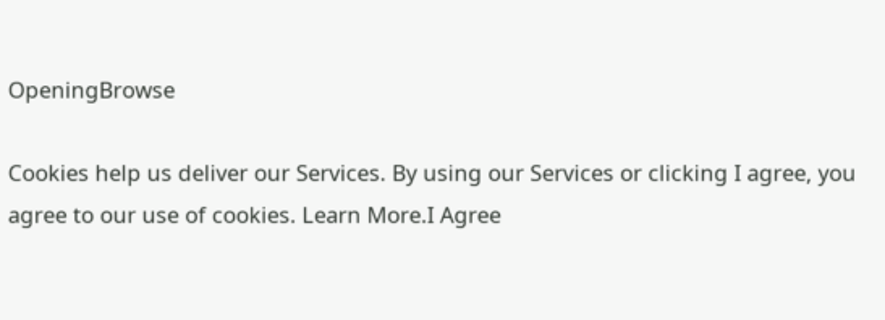OpeningBrowse

Cookies help us deliver our Services. By using our Services or clicking I agree, you agree to our use of cookies. Learn More.I Agree